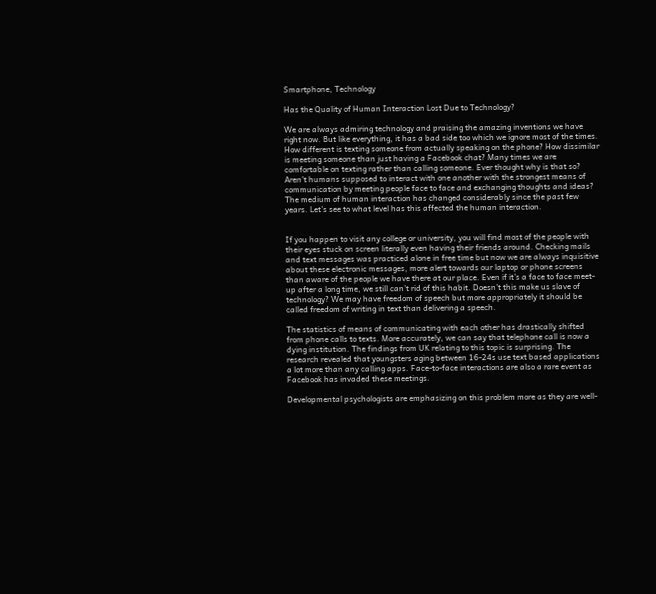Smartphone, Technology

Has the Quality of Human Interaction Lost Due to Technology?

We are always admiring technology and praising the amazing inventions we have right now. But like everything, it has a bad side too which we ignore most of the times. How different is texting someone from actually speaking on the phone? How dissimilar is meeting someone than just having a Facebook chat? Many times we are comfortable on texting rather than calling someone. Ever thought why is that so? Aren’t humans supposed to interact with one another with the strongest means of communication by meeting people face to face and exchanging thoughts and ideas? The medium of human interaction has changed considerably since the past few years. Let’s see to what level has this affected the human interaction.


If you happen to visit any college or university, you will find most of the people with their eyes stuck on screen literally even having their friends around. Checking mails and text messages was practiced alone in free time but now we are always inquisitive about these electronic messages, more alert towards our laptop or phone screens than aware of the people we have there at our place. Even if it’s a face to face meet-up after a long time, we still can’t rid of this habit. Doesn’t this make us slave of technology? We may have freedom of speech but more appropriately it should be called freedom of writing in text than delivering a speech.

The statistics of means of communicating with each other has drastically shifted from phone calls to texts. More accurately, we can say that telephone call is now a dying institution. The findings from UK relating to this topic is surprising. The research revealed that youngsters aging between 16-24s use text based applications a lot more than any calling apps. Face-to-face interactions are also a rare event as Facebook has invaded these meetings.

Developmental psychologists are emphasizing on this problem more as they are well-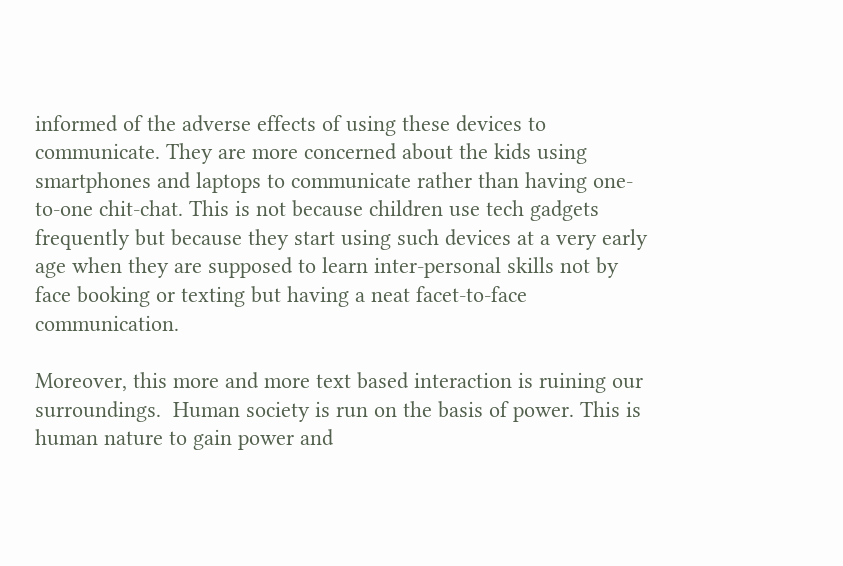informed of the adverse effects of using these devices to communicate. They are more concerned about the kids using smartphones and laptops to communicate rather than having one-to-one chit-chat. This is not because children use tech gadgets frequently but because they start using such devices at a very early age when they are supposed to learn inter-personal skills not by face booking or texting but having a neat facet-to-face communication.

Moreover, this more and more text based interaction is ruining our surroundings.  Human society is run on the basis of power. This is human nature to gain power and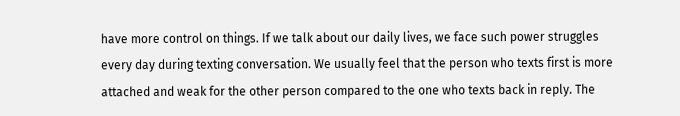have more control on things. If we talk about our daily lives, we face such power struggles every day during texting conversation. We usually feel that the person who texts first is more attached and weak for the other person compared to the one who texts back in reply. The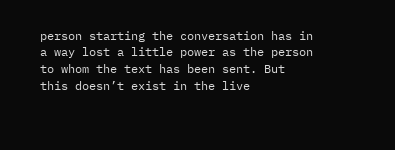person starting the conversation has in a way lost a little power as the person to whom the text has been sent. But this doesn’t exist in the live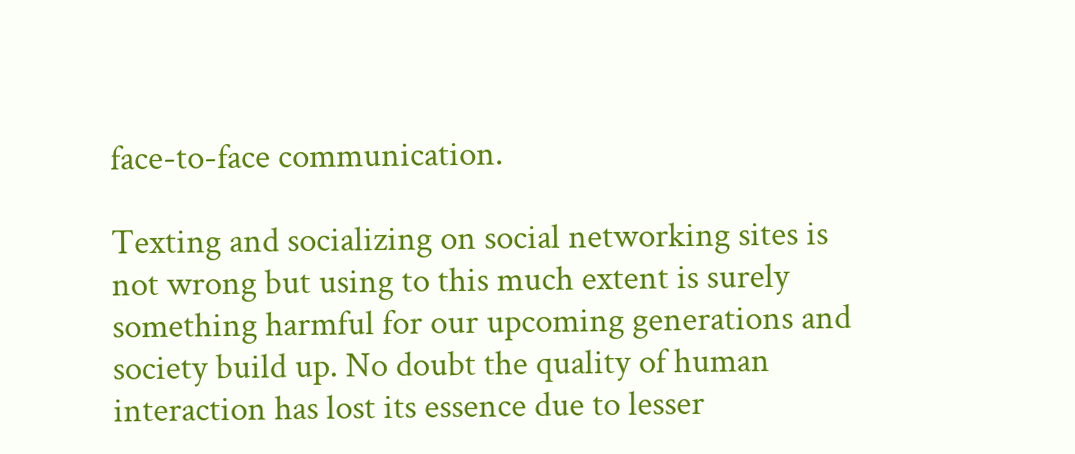face-to-face communication.

Texting and socializing on social networking sites is not wrong but using to this much extent is surely something harmful for our upcoming generations and society build up. No doubt the quality of human interaction has lost its essence due to lesser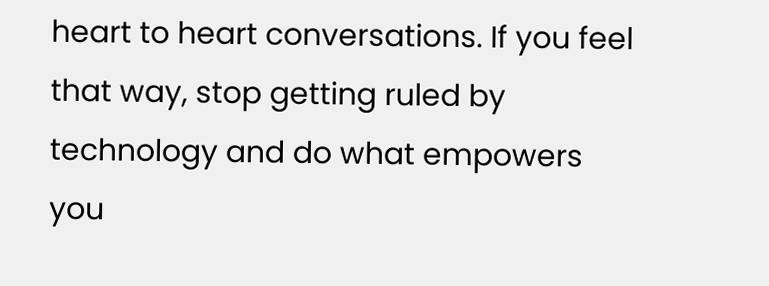heart to heart conversations. If you feel that way, stop getting ruled by technology and do what empowers you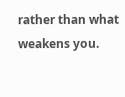rather than what weakens you.